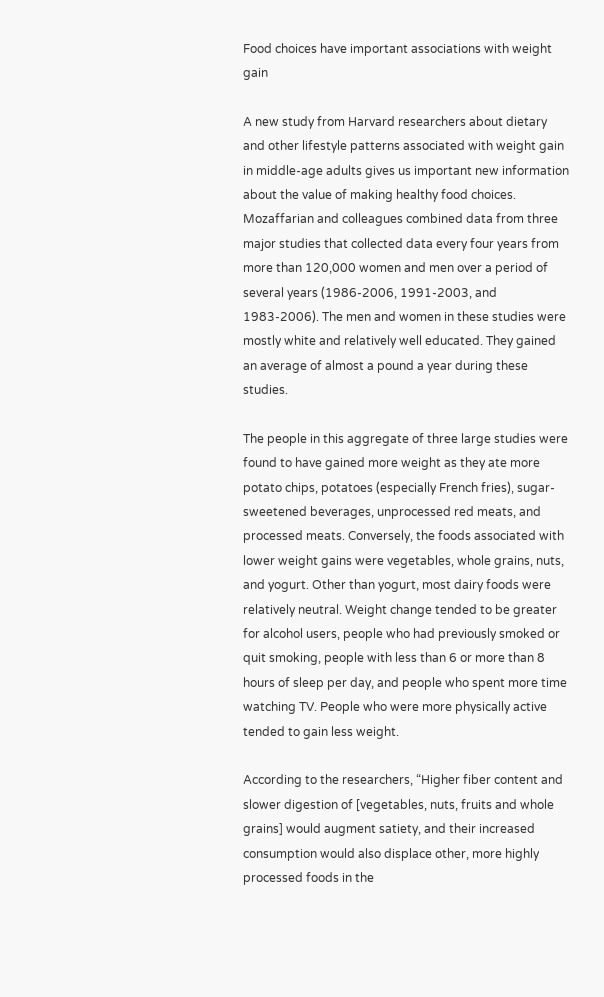Food choices have important associations with weight gain

A new study from Harvard researchers about dietary and other lifestyle patterns associated with weight gain in middle-age adults gives us important new information about the value of making healthy food choices. Mozaffarian and colleagues combined data from three major studies that collected data every four years from more than 120,000 women and men over a period of several years (1986-2006, 1991-2003, and 1983-2006). The men and women in these studies were mostly white and relatively well educated. They gained an average of almost a pound a year during these studies.

The people in this aggregate of three large studies were found to have gained more weight as they ate more potato chips, potatoes (especially French fries), sugar-sweetened beverages, unprocessed red meats, and processed meats. Conversely, the foods associated with lower weight gains were vegetables, whole grains, nuts, and yogurt. Other than yogurt, most dairy foods were relatively neutral. Weight change tended to be greater for alcohol users, people who had previously smoked or quit smoking, people with less than 6 or more than 8 hours of sleep per day, and people who spent more time watching TV. People who were more physically active tended to gain less weight.

According to the researchers, “Higher fiber content and slower digestion of [vegetables, nuts, fruits and whole grains] would augment satiety, and their increased consumption would also displace other, more highly processed foods in the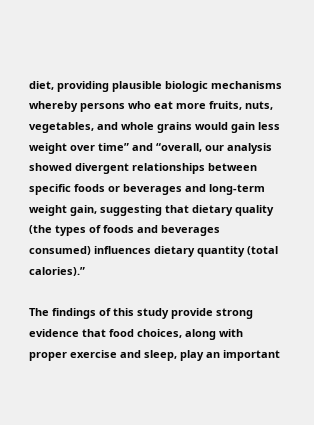diet, providing plausible biologic mechanisms whereby persons who eat more fruits, nuts, vegetables, and whole grains would gain less weight over time” and “overall, our analysis showed divergent relationships between specific foods or beverages and long-term weight gain, suggesting that dietary quality (the types of foods and beverages consumed) influences dietary quantity (total calories).”

The findings of this study provide strong evidence that food choices, along with proper exercise and sleep, play an important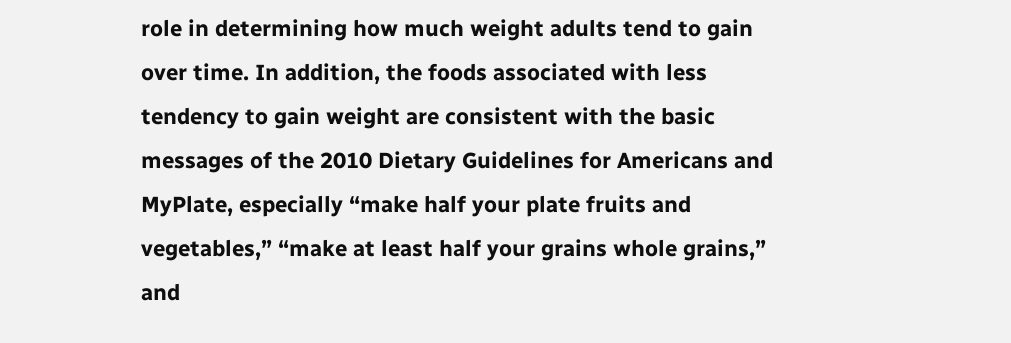role in determining how much weight adults tend to gain over time. In addition, the foods associated with less tendency to gain weight are consistent with the basic messages of the 2010 Dietary Guidelines for Americans and MyPlate, especially “make half your plate fruits and vegetables,” “make at least half your grains whole grains,” and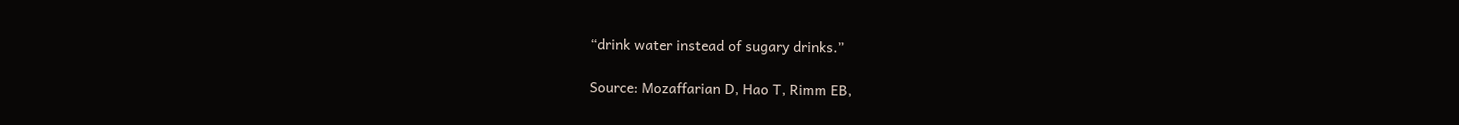“drink water instead of sugary drinks.”

Source: Mozaffarian D, Hao T, Rimm EB,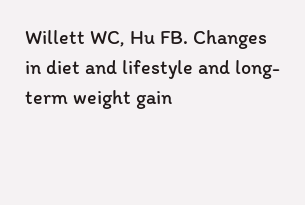Willett WC, Hu FB. Changes in diet and lifestyle and long-term weight gain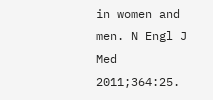in women and men. N Engl J Med 2011;364:25.